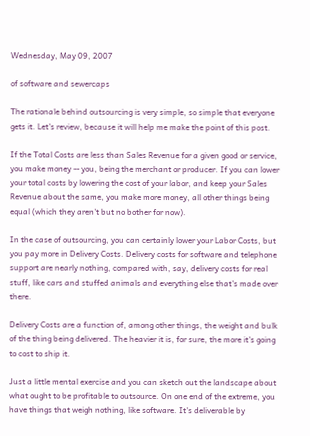Wednesday, May 09, 2007

of software and sewercaps

The rationale behind outsourcing is very simple, so simple that everyone gets it. Let's review, because it will help me make the point of this post.

If the Total Costs are less than Sales Revenue for a given good or service, you make money -- you, being the merchant or producer. If you can lower your total costs by lowering the cost of your labor, and keep your Sales Revenue about the same, you make more money, all other things being equal (which they aren't but no bother for now).

In the case of outsourcing, you can certainly lower your Labor Costs, but you pay more in Delivery Costs. Delivery costs for software and telephone support are nearly nothing, compared with, say, delivery costs for real stuff, like cars and stuffed animals and everything else that's made over there.

Delivery Costs are a function of, among other things, the weight and bulk of the thing being delivered. The heavier it is, for sure, the more it's going to cost to ship it.

Just a little mental exercise and you can sketch out the landscape about what ought to be profitable to outsource. On one end of the extreme, you have things that weigh nothing, like software. It's deliverable by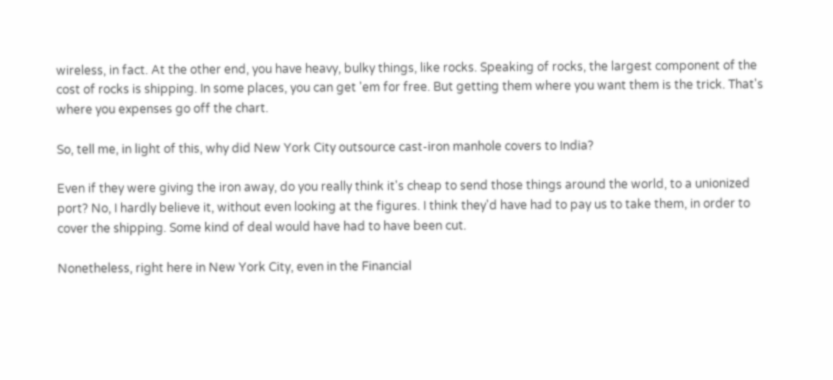wireless, in fact. At the other end, you have heavy, bulky things, like rocks. Speaking of rocks, the largest component of the cost of rocks is shipping. In some places, you can get 'em for free. But getting them where you want them is the trick. That's where you expenses go off the chart.

So, tell me, in light of this, why did New York City outsource cast-iron manhole covers to India?

Even if they were giving the iron away, do you really think it's cheap to send those things around the world, to a unionized port? No, I hardly believe it, without even looking at the figures. I think they'd have had to pay us to take them, in order to cover the shipping. Some kind of deal would have had to have been cut.

Nonetheless, right here in New York City, even in the Financial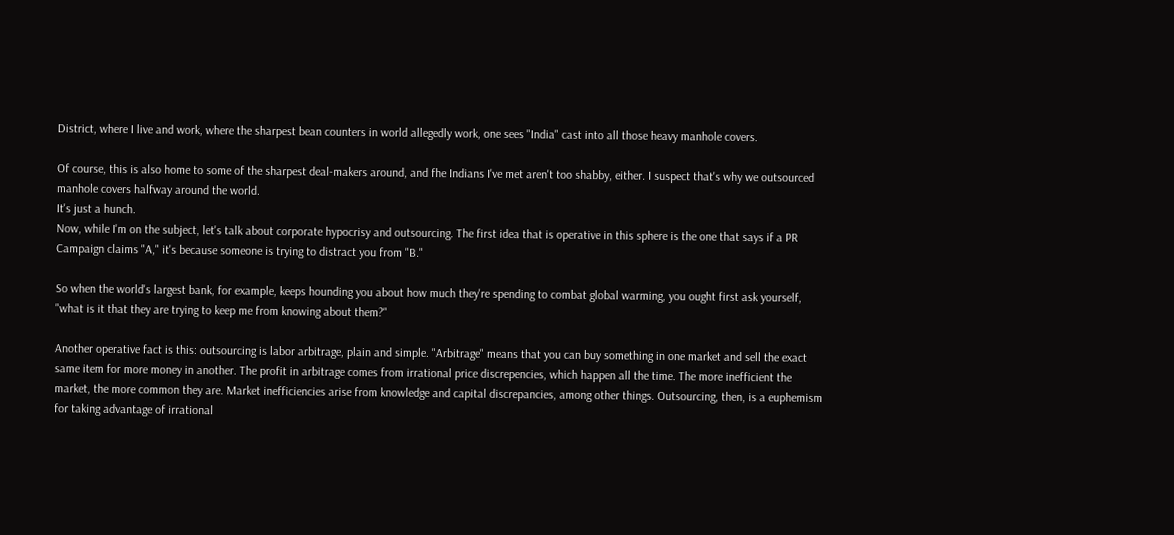District, where I live and work, where the sharpest bean counters in world allegedly work, one sees "India" cast into all those heavy manhole covers.

Of course, this is also home to some of the sharpest deal-makers around, and fhe Indians I've met aren't too shabby, either. I suspect that's why we outsourced manhole covers halfway around the world.
It's just a hunch.
Now, while I'm on the subject, let's talk about corporate hypocrisy and outsourcing. The first idea that is operative in this sphere is the one that says if a PR Campaign claims "A," it's because someone is trying to distract you from "B."

So when the world's largest bank, for example, keeps hounding you about how much they're spending to combat global warming, you ought first ask yourself, "what is it that they are trying to keep me from knowing about them?"

Another operative fact is this: outsourcing is labor arbitrage, plain and simple. "Arbitrage" means that you can buy something in one market and sell the exact same item for more money in another. The profit in arbitrage comes from irrational price discrepencies, which happen all the time. The more inefficient the market, the more common they are. Market inefficiencies arise from knowledge and capital discrepancies, among other things. Outsourcing, then, is a euphemism for taking advantage of irrational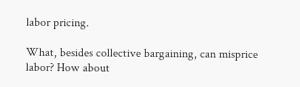labor pricing.

What, besides collective bargaining, can misprice labor? How about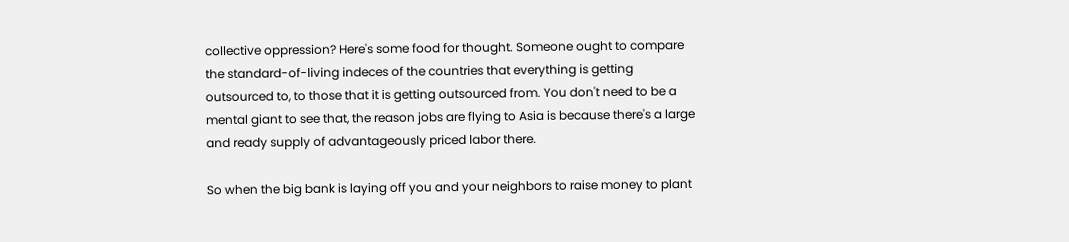collective oppression? Here's some food for thought. Someone ought to compare the standard-of-living indeces of the countries that everything is getting outsourced to, to those that it is getting outsourced from. You don't need to be a mental giant to see that, the reason jobs are flying to Asia is because there's a large and ready supply of advantageously priced labor there.

So when the big bank is laying off you and your neighbors to raise money to plant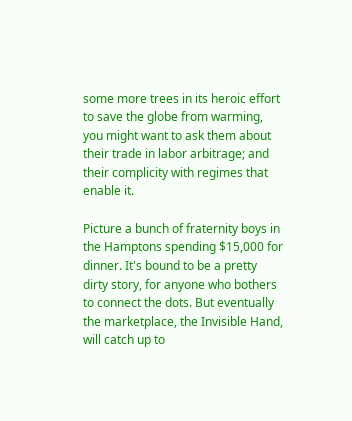some more trees in its heroic effort to save the globe from warming, you might want to ask them about their trade in labor arbitrage; and their complicity with regimes that enable it.

Picture a bunch of fraternity boys in the Hamptons spending $15,000 for dinner. It's bound to be a pretty dirty story, for anyone who bothers to connect the dots. But eventually the marketplace, the Invisible Hand, will catch up to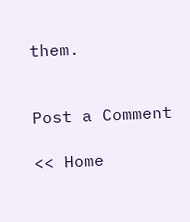them.


Post a Comment

<< Home